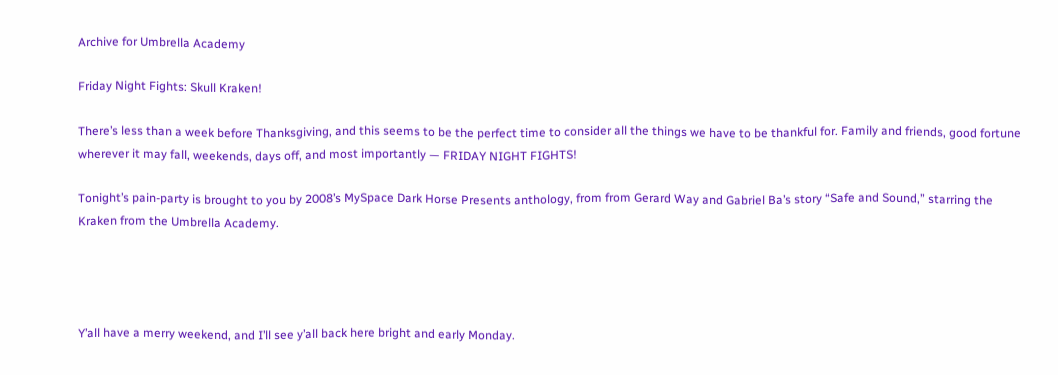Archive for Umbrella Academy

Friday Night Fights: Skull Kraken!

There’s less than a week before Thanksgiving, and this seems to be the perfect time to consider all the things we have to be thankful for. Family and friends, good fortune wherever it may fall, weekends, days off, and most importantly — FRIDAY NIGHT FIGHTS!

Tonight’s pain-party is brought to you by 2008’s MySpace Dark Horse Presents anthology, from from Gerard Way and Gabriel Ba’s story “Safe and Sound,” starring the Kraken from the Umbrella Academy.




Y’all have a merry weekend, and I’ll see y’all back here bright and early Monday.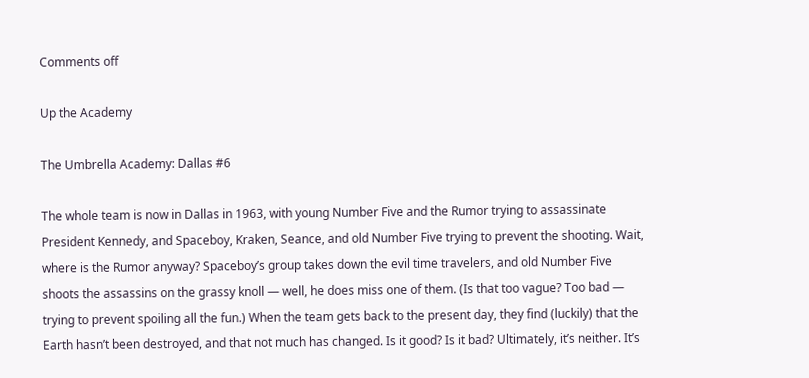Comments off

Up the Academy

The Umbrella Academy: Dallas #6

The whole team is now in Dallas in 1963, with young Number Five and the Rumor trying to assassinate President Kennedy, and Spaceboy, Kraken, Seance, and old Number Five trying to prevent the shooting. Wait, where is the Rumor anyway? Spaceboy’s group takes down the evil time travelers, and old Number Five shoots the assassins on the grassy knoll — well, he does miss one of them. (Is that too vague? Too bad — trying to prevent spoiling all the fun.) When the team gets back to the present day, they find (luckily) that the Earth hasn’t been destroyed, and that not much has changed. Is it good? Is it bad? Ultimately, it’s neither. It’s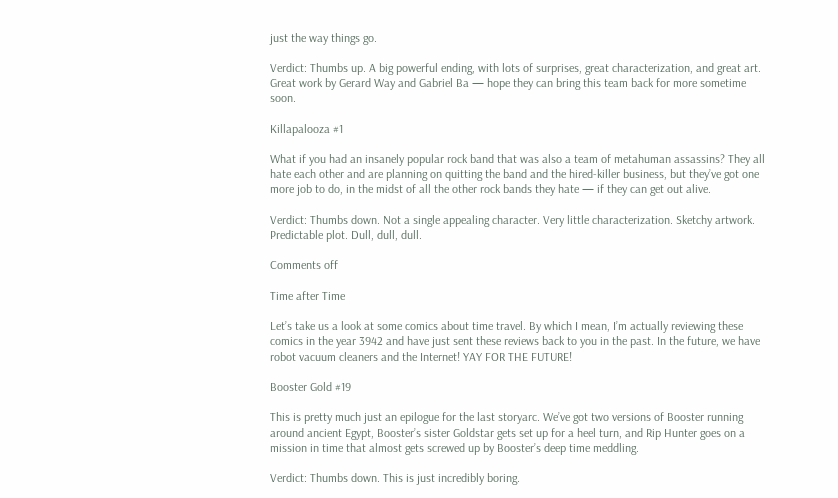just the way things go.

Verdict: Thumbs up. A big powerful ending, with lots of surprises, great characterization, and great art. Great work by Gerard Way and Gabriel Ba — hope they can bring this team back for more sometime soon.

Killapalooza #1

What if you had an insanely popular rock band that was also a team of metahuman assassins? They all hate each other and are planning on quitting the band and the hired-killer business, but they’ve got one more job to do, in the midst of all the other rock bands they hate — if they can get out alive.

Verdict: Thumbs down. Not a single appealing character. Very little characterization. Sketchy artwork. Predictable plot. Dull, dull, dull.

Comments off

Time after Time

Let’s take us a look at some comics about time travel. By which I mean, I’m actually reviewing these comics in the year 3942 and have just sent these reviews back to you in the past. In the future, we have robot vacuum cleaners and the Internet! YAY FOR THE FUTURE!

Booster Gold #19

This is pretty much just an epilogue for the last storyarc. We’ve got two versions of Booster running around ancient Egypt, Booster’s sister Goldstar gets set up for a heel turn, and Rip Hunter goes on a mission in time that almost gets screwed up by Booster’s deep time meddling.

Verdict: Thumbs down. This is just incredibly boring.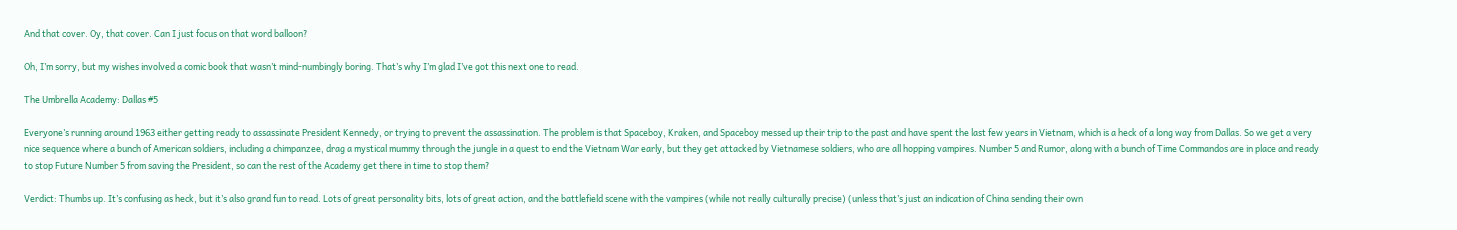And that cover. Oy, that cover. Can I just focus on that word balloon?

Oh, I’m sorry, but my wishes involved a comic book that wasn’t mind-numbingly boring. That’s why I’m glad I’ve got this next one to read.

The Umbrella Academy: Dallas #5

Everyone’s running around 1963 either getting ready to assassinate President Kennedy, or trying to prevent the assassination. The problem is that Spaceboy, Kraken, and Spaceboy messed up their trip to the past and have spent the last few years in Vietnam, which is a heck of a long way from Dallas. So we get a very nice sequence where a bunch of American soldiers, including a chimpanzee, drag a mystical mummy through the jungle in a quest to end the Vietnam War early, but they get attacked by Vietnamese soldiers, who are all hopping vampires. Number 5 and Rumor, along with a bunch of Time Commandos are in place and ready to stop Future Number 5 from saving the President, so can the rest of the Academy get there in time to stop them?

Verdict: Thumbs up. It’s confusing as heck, but it’s also grand fun to read. Lots of great personality bits, lots of great action, and the battlefield scene with the vampires (while not really culturally precise) (unless that’s just an indication of China sending their own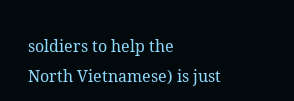soldiers to help the North Vietnamese) is just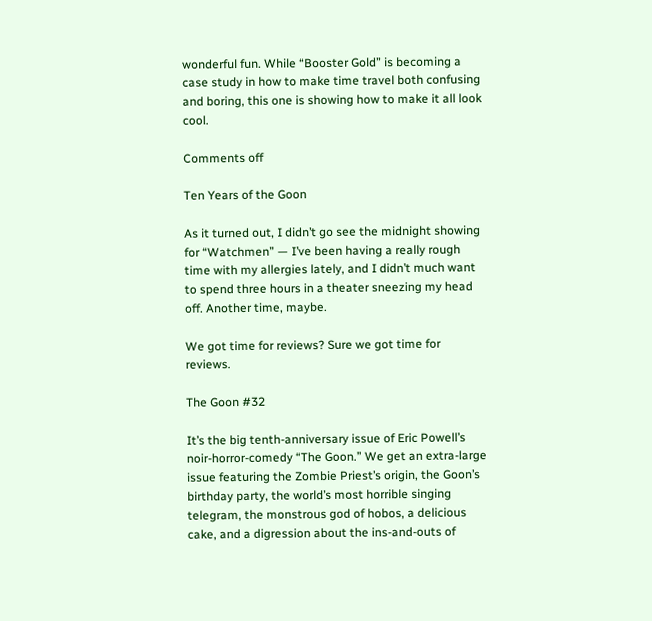wonderful fun. While “Booster Gold” is becoming a case study in how to make time travel both confusing and boring, this one is showing how to make it all look cool.

Comments off

Ten Years of the Goon

As it turned out, I didn’t go see the midnight showing for “Watchmen” — I’ve been having a really rough time with my allergies lately, and I didn’t much want to spend three hours in a theater sneezing my head off. Another time, maybe.

We got time for reviews? Sure we got time for reviews.

The Goon #32

It’s the big tenth-anniversary issue of Eric Powell’s noir-horror-comedy “The Goon.” We get an extra-large issue featuring the Zombie Priest’s origin, the Goon’s birthday party, the world’s most horrible singing telegram, the monstrous god of hobos, a delicious cake, and a digression about the ins-and-outs of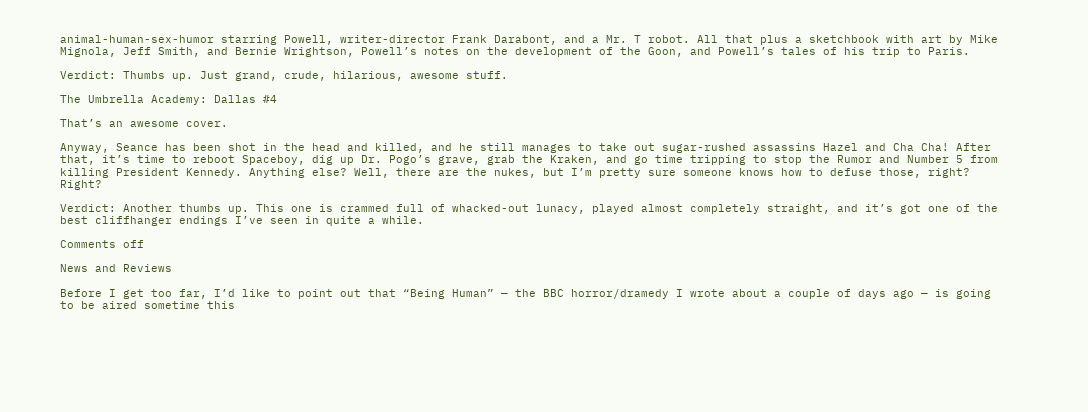animal-human-sex-humor starring Powell, writer-director Frank Darabont, and a Mr. T robot. All that plus a sketchbook with art by Mike Mignola, Jeff Smith, and Bernie Wrightson, Powell’s notes on the development of the Goon, and Powell’s tales of his trip to Paris.

Verdict: Thumbs up. Just grand, crude, hilarious, awesome stuff.

The Umbrella Academy: Dallas #4

That’s an awesome cover.

Anyway, Seance has been shot in the head and killed, and he still manages to take out sugar-rushed assassins Hazel and Cha Cha! After that, it’s time to reboot Spaceboy, dig up Dr. Pogo’s grave, grab the Kraken, and go time tripping to stop the Rumor and Number 5 from killing President Kennedy. Anything else? Well, there are the nukes, but I’m pretty sure someone knows how to defuse those, right? Right?

Verdict: Another thumbs up. This one is crammed full of whacked-out lunacy, played almost completely straight, and it’s got one of the best cliffhanger endings I’ve seen in quite a while.

Comments off

News and Reviews

Before I get too far, I’d like to point out that “Being Human” — the BBC horror/dramedy I wrote about a couple of days ago — is going to be aired sometime this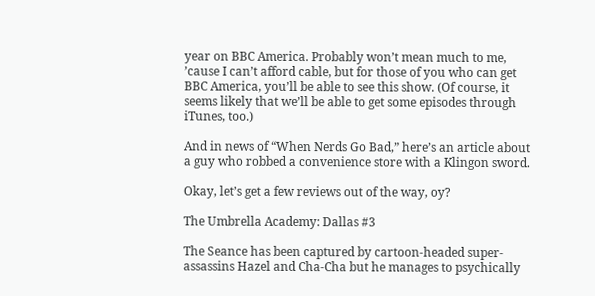year on BBC America. Probably won’t mean much to me, ’cause I can’t afford cable, but for those of you who can get BBC America, you’ll be able to see this show. (Of course, it seems likely that we’ll be able to get some episodes through iTunes, too.)

And in news of “When Nerds Go Bad,” here’s an article about a guy who robbed a convenience store with a Klingon sword.

Okay, let’s get a few reviews out of the way, oy?

The Umbrella Academy: Dallas #3

The Seance has been captured by cartoon-headed super-assassins Hazel and Cha-Cha but he manages to psychically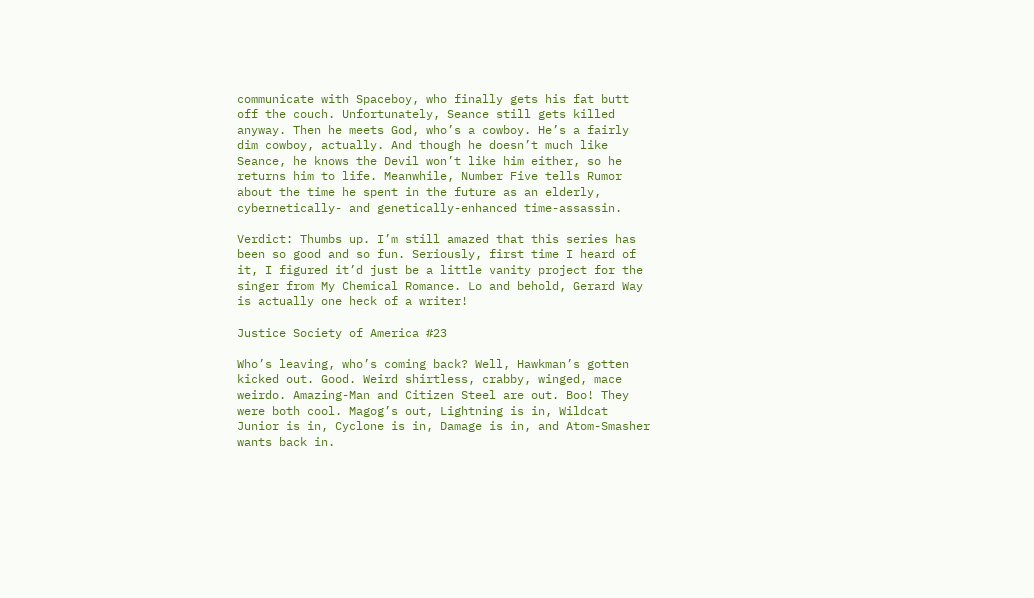communicate with Spaceboy, who finally gets his fat butt off the couch. Unfortunately, Seance still gets killed anyway. Then he meets God, who’s a cowboy. He’s a fairly dim cowboy, actually. And though he doesn’t much like Seance, he knows the Devil won’t like him either, so he returns him to life. Meanwhile, Number Five tells Rumor about the time he spent in the future as an elderly, cybernetically- and genetically-enhanced time-assassin.

Verdict: Thumbs up. I’m still amazed that this series has been so good and so fun. Seriously, first time I heard of it, I figured it’d just be a little vanity project for the singer from My Chemical Romance. Lo and behold, Gerard Way is actually one heck of a writer!

Justice Society of America #23

Who’s leaving, who’s coming back? Well, Hawkman’s gotten kicked out. Good. Weird shirtless, crabby, winged, mace weirdo. Amazing-Man and Citizen Steel are out. Boo! They were both cool. Magog’s out, Lightning is in, Wildcat Junior is in, Cyclone is in, Damage is in, and Atom-Smasher wants back in.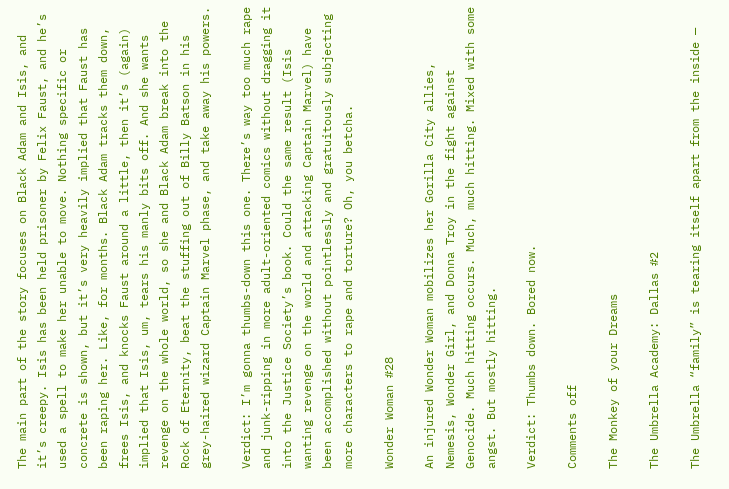The main part of the story focuses on Black Adam and Isis, and it’s creepy. Isis has been held prisoner by Felix Faust, and he’s used a spell to make her unable to move. Nothing specific or concrete is shown, but it’s very heavily implied that Faust has been raping her. Like, for months. Black Adam tracks them down, frees Isis, and knocks Faust around a little, then it’s (again) implied that Isis, um, tears his manly bits off. And she wants revenge on the whole world, so she and Black Adam break into the Rock of Eternity, beat the stuffing out of Billy Batson in his grey-haired wizard Captain Marvel phase, and take away his powers.

Verdict: I’m gonna thumbs-down this one. There’s way too much rape and junk-ripping in more adult-oriented comics without dragging it into the Justice Society’s book. Could the same result (Isis wanting revenge on the world and attacking Captain Marvel) have been accomplished without pointlessly and gratuitously subjecting more characters to rape and torture? Oh, you betcha.

Wonder Woman #28

An injured Wonder Woman mobilizes her Gorilla City allies, Nemesis, Wonder Girl, and Donna Troy in the fight against Genocide. Much hitting occurs. Much, much hitting. Mixed with some angst. But mostly hitting.

Verdict: Thumbs down. Bored now.

Comments off

The Monkey of your Dreams

The Umbrella Academy: Dallas #2

The Umbrella “family” is tearing itself apart from the inside —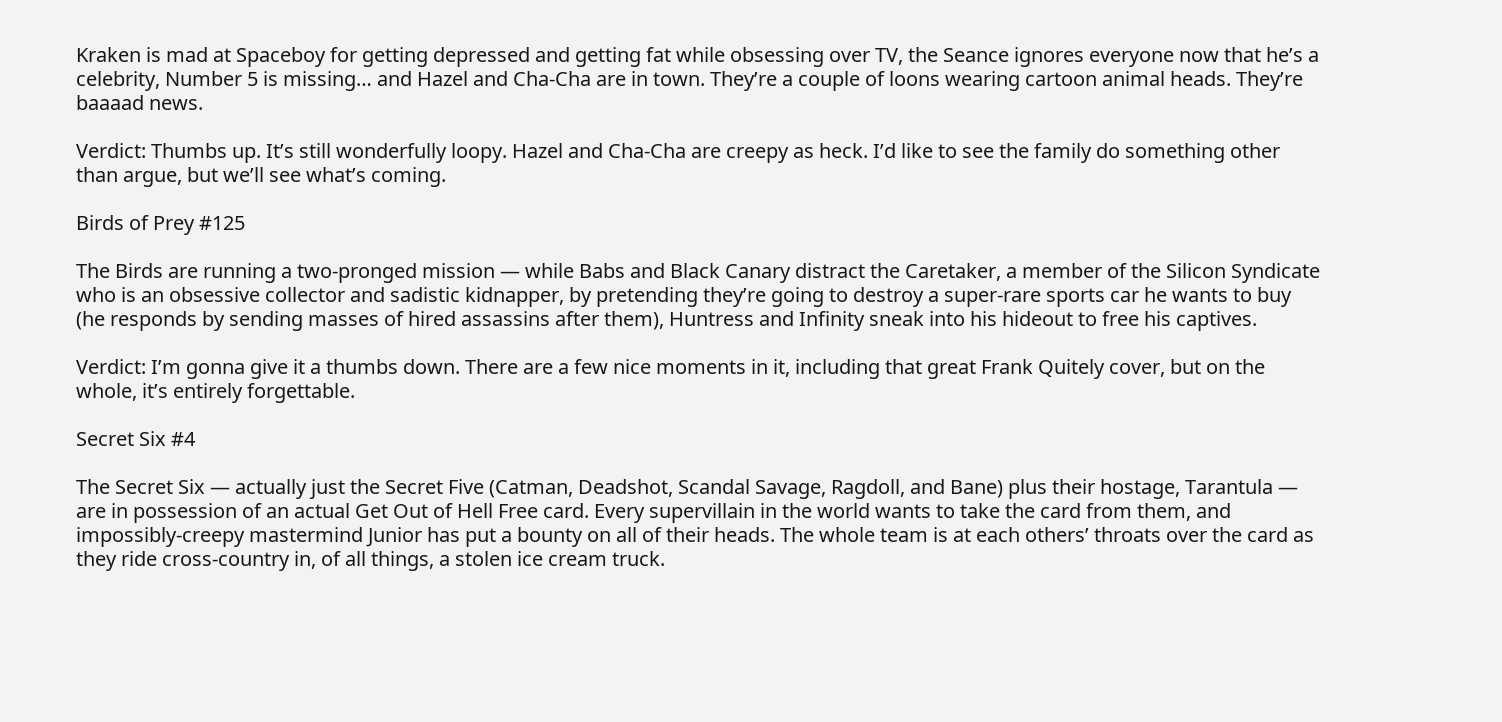Kraken is mad at Spaceboy for getting depressed and getting fat while obsessing over TV, the Seance ignores everyone now that he’s a celebrity, Number 5 is missing… and Hazel and Cha-Cha are in town. They’re a couple of loons wearing cartoon animal heads. They’re baaaad news.

Verdict: Thumbs up. It’s still wonderfully loopy. Hazel and Cha-Cha are creepy as heck. I’d like to see the family do something other than argue, but we’ll see what’s coming.

Birds of Prey #125

The Birds are running a two-pronged mission — while Babs and Black Canary distract the Caretaker, a member of the Silicon Syndicate who is an obsessive collector and sadistic kidnapper, by pretending they’re going to destroy a super-rare sports car he wants to buy (he responds by sending masses of hired assassins after them), Huntress and Infinity sneak into his hideout to free his captives.

Verdict: I’m gonna give it a thumbs down. There are a few nice moments in it, including that great Frank Quitely cover, but on the whole, it’s entirely forgettable.

Secret Six #4

The Secret Six — actually just the Secret Five (Catman, Deadshot, Scandal Savage, Ragdoll, and Bane) plus their hostage, Tarantula — are in possession of an actual Get Out of Hell Free card. Every supervillain in the world wants to take the card from them, and impossibly-creepy mastermind Junior has put a bounty on all of their heads. The whole team is at each others’ throats over the card as they ride cross-country in, of all things, a stolen ice cream truck.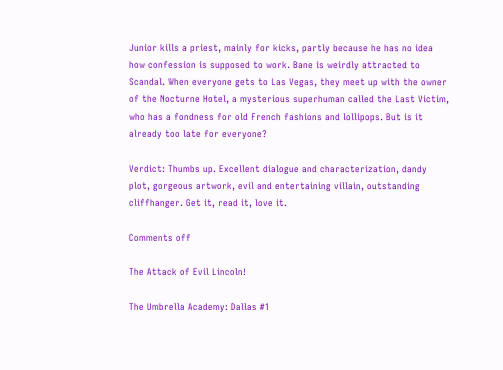Junior kills a priest, mainly for kicks, partly because he has no idea how confession is supposed to work. Bane is weirdly attracted to Scandal. When everyone gets to Las Vegas, they meet up with the owner of the Nocturne Hotel, a mysterious superhuman called the Last Victim, who has a fondness for old French fashions and lollipops. But is it already too late for everyone?

Verdict: Thumbs up. Excellent dialogue and characterization, dandy plot, gorgeous artwork, evil and entertaining villain, outstanding cliffhanger. Get it, read it, love it.

Comments off

The Attack of Evil Lincoln!

The Umbrella Academy: Dallas #1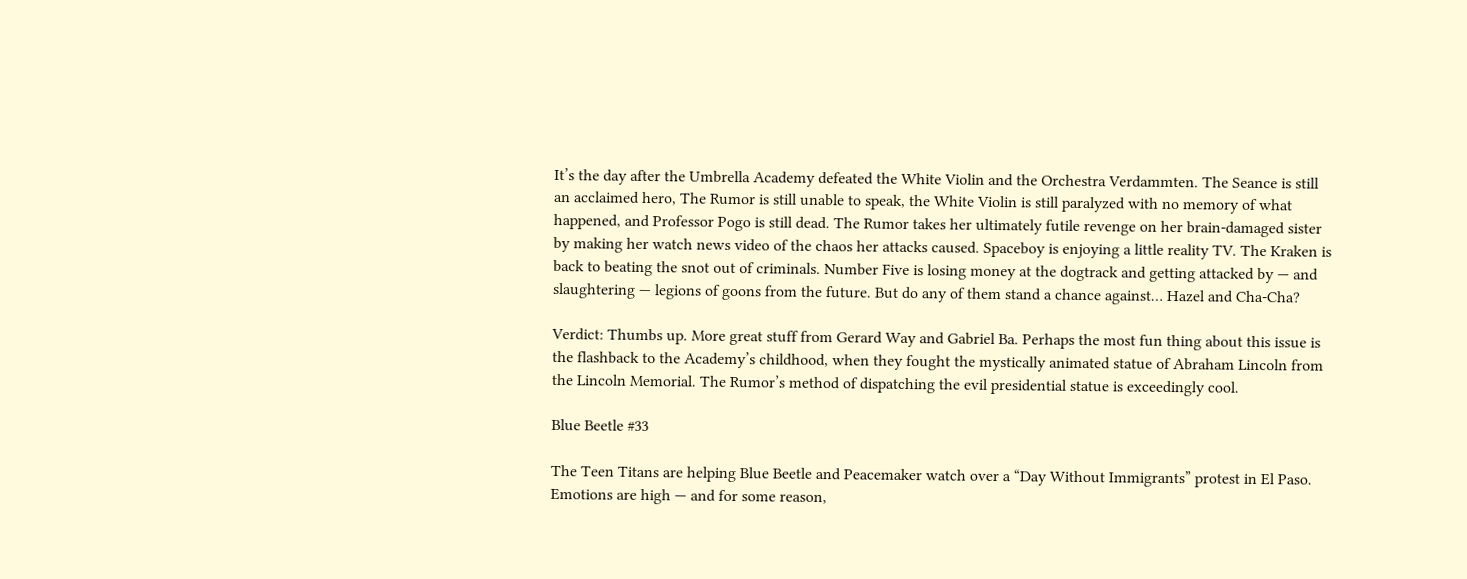It’s the day after the Umbrella Academy defeated the White Violin and the Orchestra Verdammten. The Seance is still an acclaimed hero, The Rumor is still unable to speak, the White Violin is still paralyzed with no memory of what happened, and Professor Pogo is still dead. The Rumor takes her ultimately futile revenge on her brain-damaged sister by making her watch news video of the chaos her attacks caused. Spaceboy is enjoying a little reality TV. The Kraken is back to beating the snot out of criminals. Number Five is losing money at the dogtrack and getting attacked by — and slaughtering — legions of goons from the future. But do any of them stand a chance against… Hazel and Cha-Cha?

Verdict: Thumbs up. More great stuff from Gerard Way and Gabriel Ba. Perhaps the most fun thing about this issue is the flashback to the Academy’s childhood, when they fought the mystically animated statue of Abraham Lincoln from the Lincoln Memorial. The Rumor’s method of dispatching the evil presidential statue is exceedingly cool.

Blue Beetle #33

The Teen Titans are helping Blue Beetle and Peacemaker watch over a “Day Without Immigrants” protest in El Paso. Emotions are high — and for some reason,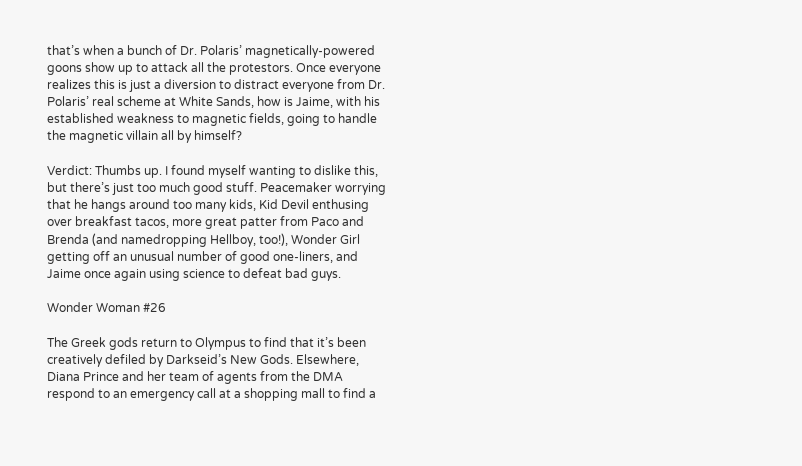that’s when a bunch of Dr. Polaris’ magnetically-powered goons show up to attack all the protestors. Once everyone realizes this is just a diversion to distract everyone from Dr. Polaris’ real scheme at White Sands, how is Jaime, with his established weakness to magnetic fields, going to handle the magnetic villain all by himself?

Verdict: Thumbs up. I found myself wanting to dislike this, but there’s just too much good stuff. Peacemaker worrying that he hangs around too many kids, Kid Devil enthusing over breakfast tacos, more great patter from Paco and Brenda (and namedropping Hellboy, too!), Wonder Girl getting off an unusual number of good one-liners, and Jaime once again using science to defeat bad guys.

Wonder Woman #26

The Greek gods return to Olympus to find that it’s been creatively defiled by Darkseid’s New Gods. Elsewhere, Diana Prince and her team of agents from the DMA respond to an emergency call at a shopping mall to find a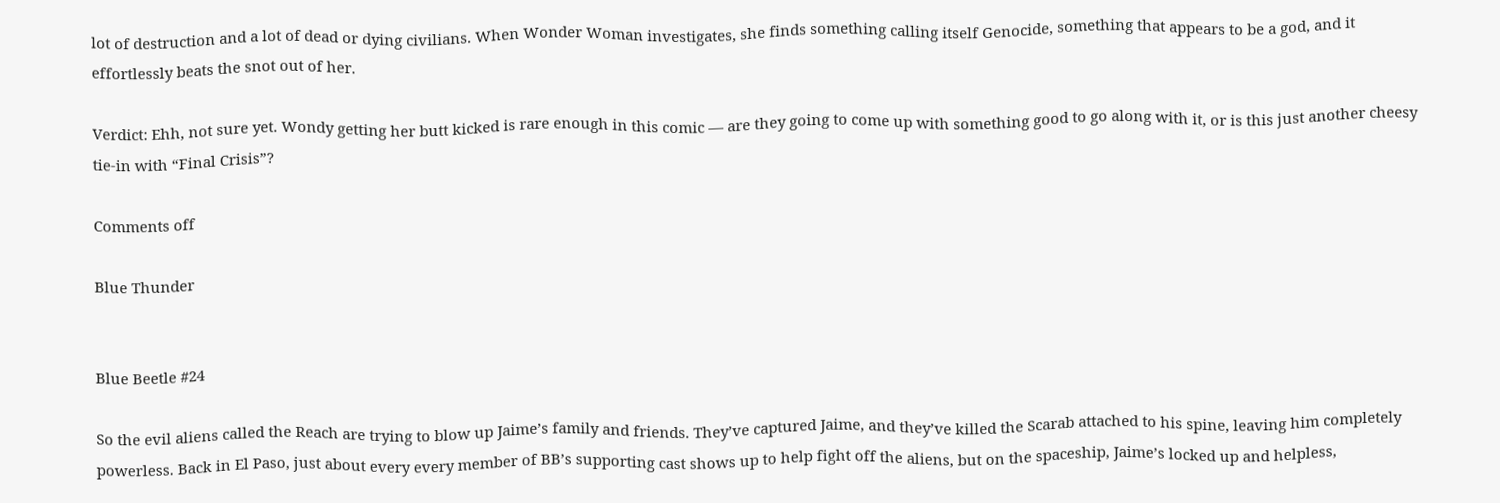lot of destruction and a lot of dead or dying civilians. When Wonder Woman investigates, she finds something calling itself Genocide, something that appears to be a god, and it effortlessly beats the snot out of her.

Verdict: Ehh, not sure yet. Wondy getting her butt kicked is rare enough in this comic — are they going to come up with something good to go along with it, or is this just another cheesy tie-in with “Final Crisis”?

Comments off

Blue Thunder


Blue Beetle #24

So the evil aliens called the Reach are trying to blow up Jaime’s family and friends. They’ve captured Jaime, and they’ve killed the Scarab attached to his spine, leaving him completely powerless. Back in El Paso, just about every every member of BB’s supporting cast shows up to help fight off the aliens, but on the spaceship, Jaime’s locked up and helpless,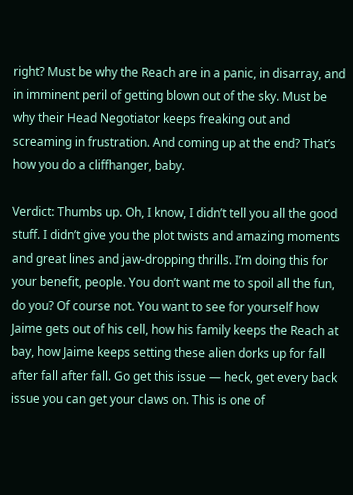right? Must be why the Reach are in a panic, in disarray, and in imminent peril of getting blown out of the sky. Must be why their Head Negotiator keeps freaking out and screaming in frustration. And coming up at the end? That’s how you do a cliffhanger, baby.

Verdict: Thumbs up. Oh, I know, I didn’t tell you all the good stuff. I didn’t give you the plot twists and amazing moments and great lines and jaw-dropping thrills. I’m doing this for your benefit, people. You don’t want me to spoil all the fun, do you? Of course not. You want to see for yourself how Jaime gets out of his cell, how his family keeps the Reach at bay, how Jaime keeps setting these alien dorks up for fall after fall after fall. Go get this issue — heck, get every back issue you can get your claws on. This is one of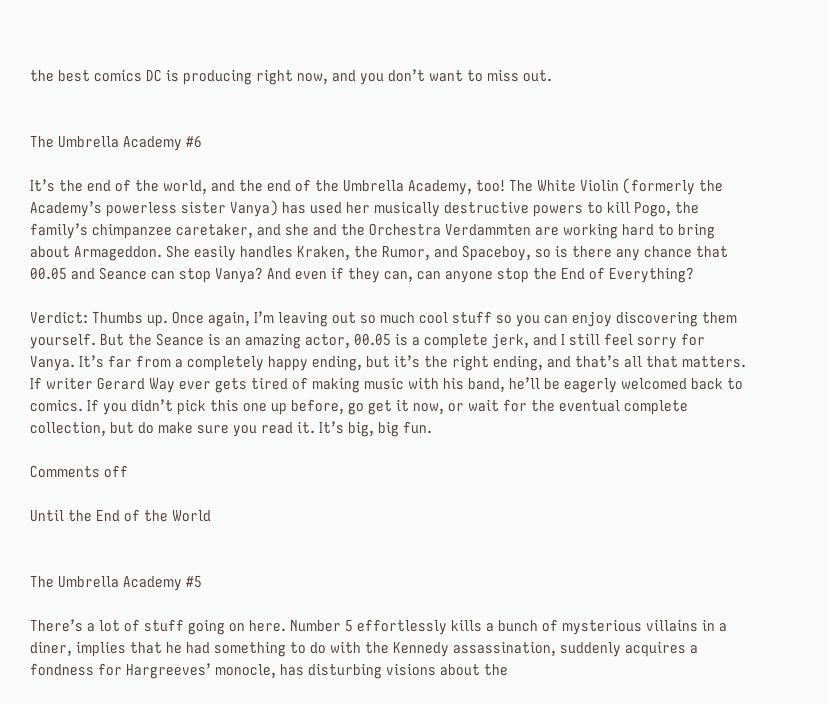the best comics DC is producing right now, and you don’t want to miss out.


The Umbrella Academy #6

It’s the end of the world, and the end of the Umbrella Academy, too! The White Violin (formerly the Academy’s powerless sister Vanya) has used her musically destructive powers to kill Pogo, the family’s chimpanzee caretaker, and she and the Orchestra Verdammten are working hard to bring about Armageddon. She easily handles Kraken, the Rumor, and Spaceboy, so is there any chance that 00.05 and Seance can stop Vanya? And even if they can, can anyone stop the End of Everything?

Verdict: Thumbs up. Once again, I’m leaving out so much cool stuff so you can enjoy discovering them yourself. But the Seance is an amazing actor, 00.05 is a complete jerk, and I still feel sorry for Vanya. It’s far from a completely happy ending, but it’s the right ending, and that’s all that matters. If writer Gerard Way ever gets tired of making music with his band, he’ll be eagerly welcomed back to comics. If you didn’t pick this one up before, go get it now, or wait for the eventual complete collection, but do make sure you read it. It’s big, big fun.

Comments off

Until the End of the World


The Umbrella Academy #5

There’s a lot of stuff going on here. Number 5 effortlessly kills a bunch of mysterious villains in a diner, implies that he had something to do with the Kennedy assassination, suddenly acquires a fondness for Hargreeves’ monocle, has disturbing visions about the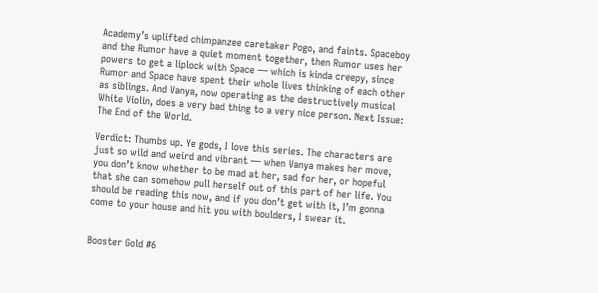Academy’s uplifted chimpanzee caretaker Pogo, and faints. Spaceboy and the Rumor have a quiet moment together, then Rumor uses her powers to get a liplock with Space — which is kinda creepy, since Rumor and Space have spent their whole lives thinking of each other as siblings. And Vanya, now operating as the destructively musical White Violin, does a very bad thing to a very nice person. Next Issue: The End of the World.

Verdict: Thumbs up. Ye gods, I love this series. The characters are just so wild and weird and vibrant — when Vanya makes her move, you don’t know whether to be mad at her, sad for her, or hopeful that she can somehow pull herself out of this part of her life. You should be reading this now, and if you don’t get with it, I’m gonna come to your house and hit you with boulders, I swear it.


Booster Gold #6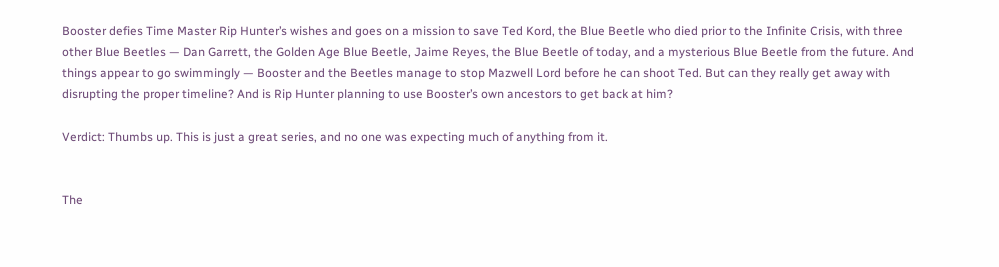Booster defies Time Master Rip Hunter’s wishes and goes on a mission to save Ted Kord, the Blue Beetle who died prior to the Infinite Crisis, with three other Blue Beetles — Dan Garrett, the Golden Age Blue Beetle, Jaime Reyes, the Blue Beetle of today, and a mysterious Blue Beetle from the future. And things appear to go swimmingly — Booster and the Beetles manage to stop Mazwell Lord before he can shoot Ted. But can they really get away with disrupting the proper timeline? And is Rip Hunter planning to use Booster’s own ancestors to get back at him?

Verdict: Thumbs up. This is just a great series, and no one was expecting much of anything from it.


The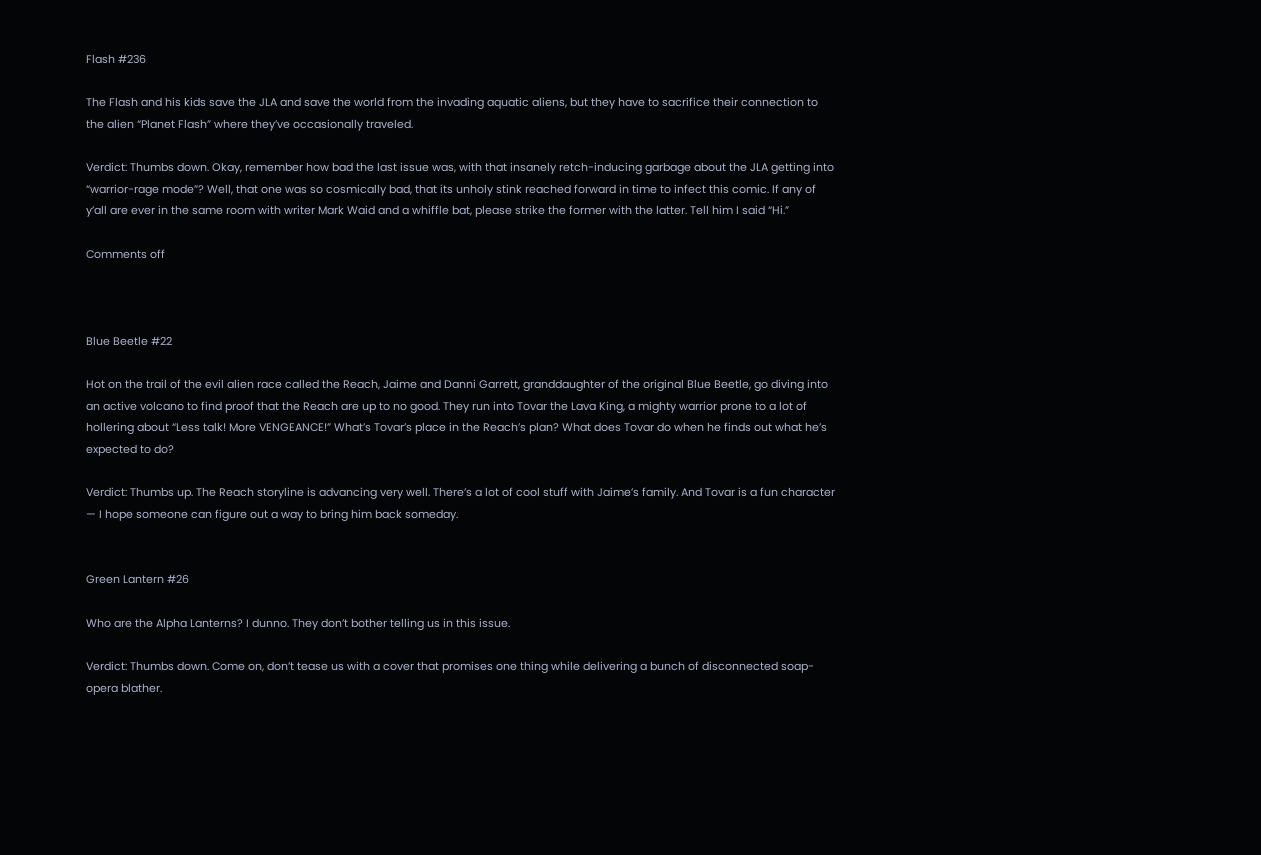Flash #236

The Flash and his kids save the JLA and save the world from the invading aquatic aliens, but they have to sacrifice their connection to the alien “Planet Flash” where they’ve occasionally traveled.

Verdict: Thumbs down. Okay, remember how bad the last issue was, with that insanely retch-inducing garbage about the JLA getting into “warrior-rage mode”? Well, that one was so cosmically bad, that its unholy stink reached forward in time to infect this comic. If any of y’all are ever in the same room with writer Mark Waid and a whiffle bat, please strike the former with the latter. Tell him I said “Hi.”

Comments off



Blue Beetle #22

Hot on the trail of the evil alien race called the Reach, Jaime and Danni Garrett, granddaughter of the original Blue Beetle, go diving into an active volcano to find proof that the Reach are up to no good. They run into Tovar the Lava King, a mighty warrior prone to a lot of hollering about “Less talk! More VENGEANCE!” What’s Tovar’s place in the Reach’s plan? What does Tovar do when he finds out what he’s expected to do?

Verdict: Thumbs up. The Reach storyline is advancing very well. There’s a lot of cool stuff with Jaime’s family. And Tovar is a fun character — I hope someone can figure out a way to bring him back someday.


Green Lantern #26

Who are the Alpha Lanterns? I dunno. They don’t bother telling us in this issue.

Verdict: Thumbs down. Come on, don’t tease us with a cover that promises one thing while delivering a bunch of disconnected soap-opera blather.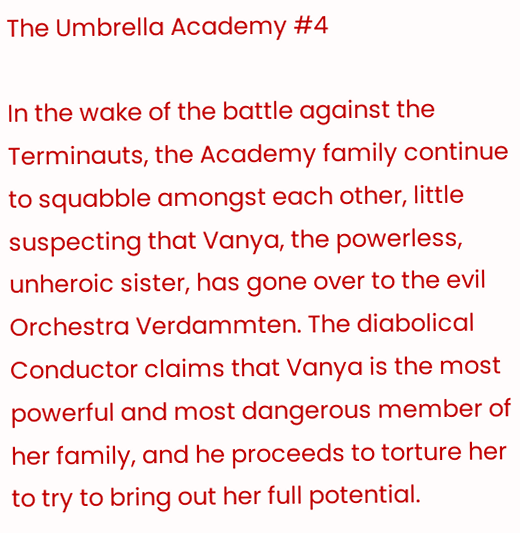The Umbrella Academy #4

In the wake of the battle against the Terminauts, the Academy family continue to squabble amongst each other, little suspecting that Vanya, the powerless, unheroic sister, has gone over to the evil Orchestra Verdammten. The diabolical Conductor claims that Vanya is the most powerful and most dangerous member of her family, and he proceeds to torture her to try to bring out her full potential.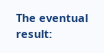The eventual result: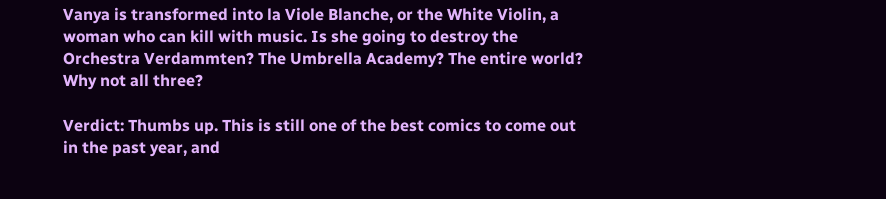Vanya is transformed into la Viole Blanche, or the White Violin, a woman who can kill with music. Is she going to destroy the Orchestra Verdammten? The Umbrella Academy? The entire world? Why not all three?

Verdict: Thumbs up. This is still one of the best comics to come out in the past year, and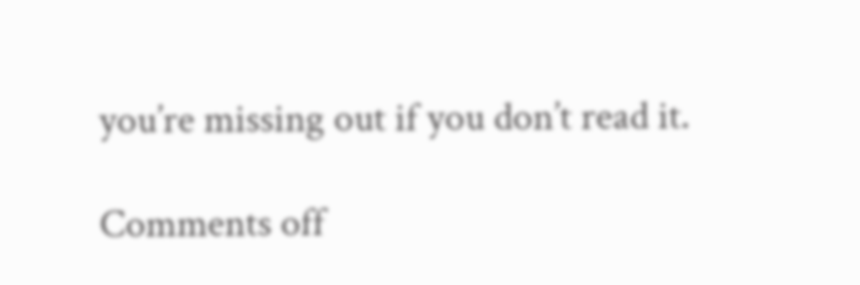you’re missing out if you don’t read it.

Comments off